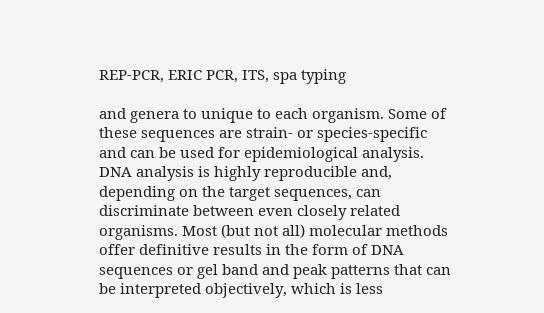REP-PCR, ERIC PCR, ITS, spa typing

and genera to unique to each organism. Some of these sequences are strain- or species-specific and can be used for epidemiological analysis. DNA analysis is highly reproducible and, depending on the target sequences, can discriminate between even closely related organisms. Most (but not all) molecular methods offer definitive results in the form of DNA sequences or gel band and peak patterns that can be interpreted objectively, which is less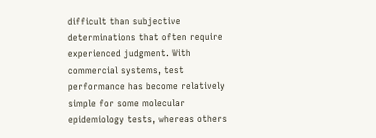difficult than subjective determinations that often require experienced judgment. With commercial systems, test performance has become relatively simple for some molecular epidemiology tests, whereas others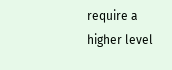require a higher level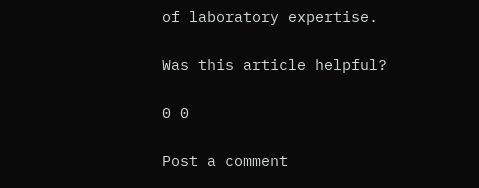of laboratory expertise.

Was this article helpful?

0 0

Post a comment